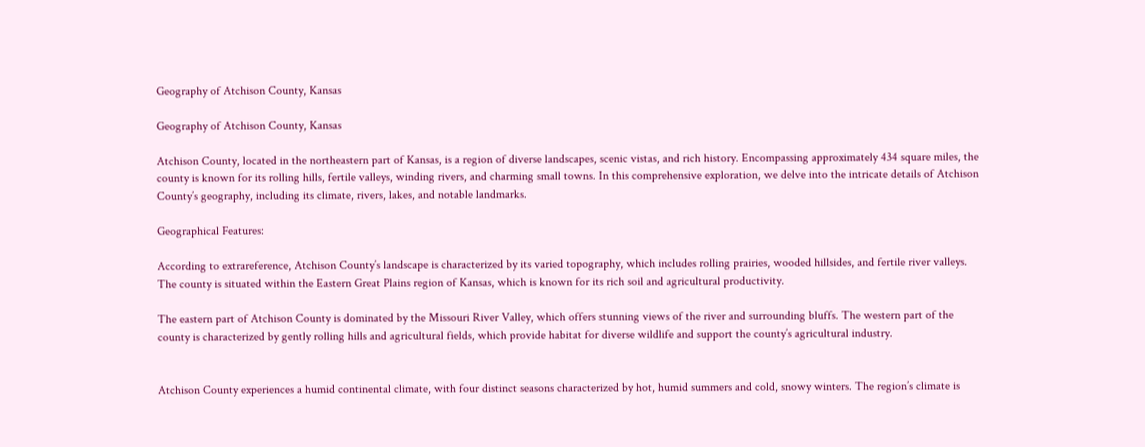Geography of Atchison County, Kansas

Geography of Atchison County, Kansas

Atchison County, located in the northeastern part of Kansas, is a region of diverse landscapes, scenic vistas, and rich history. Encompassing approximately 434 square miles, the county is known for its rolling hills, fertile valleys, winding rivers, and charming small towns. In this comprehensive exploration, we delve into the intricate details of Atchison County’s geography, including its climate, rivers, lakes, and notable landmarks.

Geographical Features:

According to extrareference, Atchison County’s landscape is characterized by its varied topography, which includes rolling prairies, wooded hillsides, and fertile river valleys. The county is situated within the Eastern Great Plains region of Kansas, which is known for its rich soil and agricultural productivity.

The eastern part of Atchison County is dominated by the Missouri River Valley, which offers stunning views of the river and surrounding bluffs. The western part of the county is characterized by gently rolling hills and agricultural fields, which provide habitat for diverse wildlife and support the county’s agricultural industry.


Atchison County experiences a humid continental climate, with four distinct seasons characterized by hot, humid summers and cold, snowy winters. The region’s climate is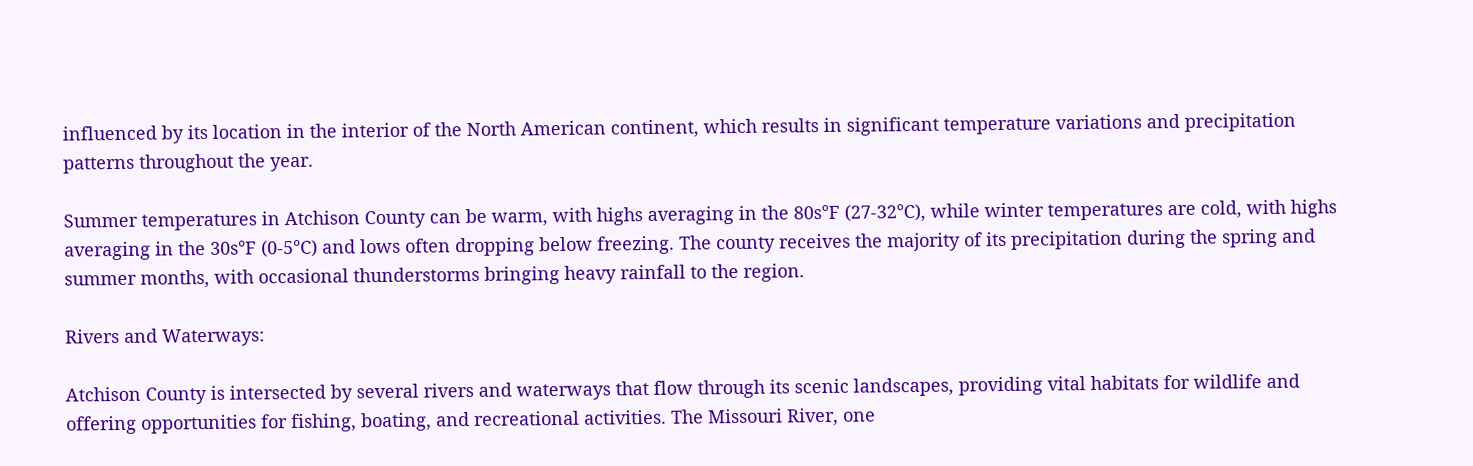influenced by its location in the interior of the North American continent, which results in significant temperature variations and precipitation patterns throughout the year.

Summer temperatures in Atchison County can be warm, with highs averaging in the 80s°F (27-32°C), while winter temperatures are cold, with highs averaging in the 30s°F (0-5°C) and lows often dropping below freezing. The county receives the majority of its precipitation during the spring and summer months, with occasional thunderstorms bringing heavy rainfall to the region.

Rivers and Waterways:

Atchison County is intersected by several rivers and waterways that flow through its scenic landscapes, providing vital habitats for wildlife and offering opportunities for fishing, boating, and recreational activities. The Missouri River, one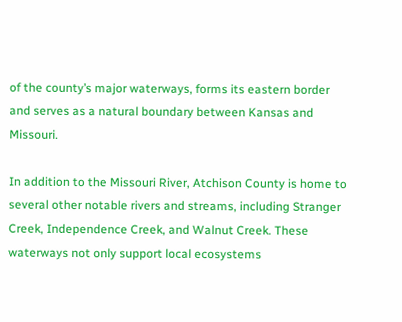of the county’s major waterways, forms its eastern border and serves as a natural boundary between Kansas and Missouri.

In addition to the Missouri River, Atchison County is home to several other notable rivers and streams, including Stranger Creek, Independence Creek, and Walnut Creek. These waterways not only support local ecosystems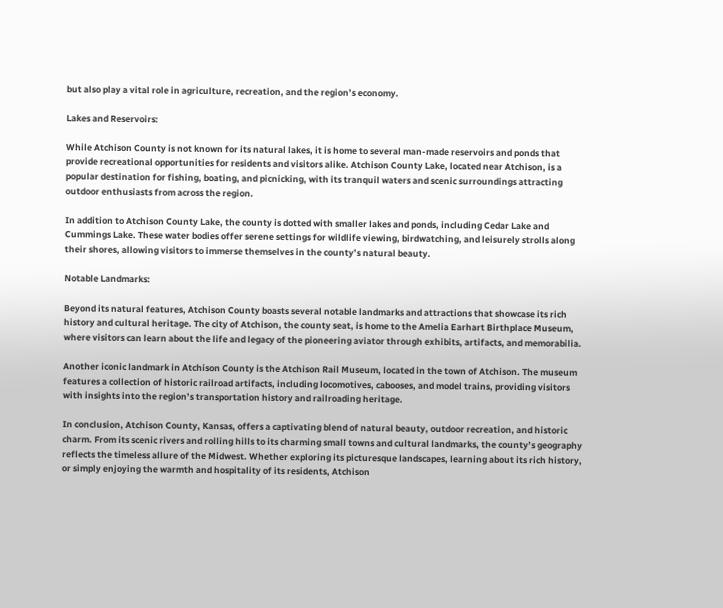but also play a vital role in agriculture, recreation, and the region’s economy.

Lakes and Reservoirs:

While Atchison County is not known for its natural lakes, it is home to several man-made reservoirs and ponds that provide recreational opportunities for residents and visitors alike. Atchison County Lake, located near Atchison, is a popular destination for fishing, boating, and picnicking, with its tranquil waters and scenic surroundings attracting outdoor enthusiasts from across the region.

In addition to Atchison County Lake, the county is dotted with smaller lakes and ponds, including Cedar Lake and Cummings Lake. These water bodies offer serene settings for wildlife viewing, birdwatching, and leisurely strolls along their shores, allowing visitors to immerse themselves in the county’s natural beauty.

Notable Landmarks:

Beyond its natural features, Atchison County boasts several notable landmarks and attractions that showcase its rich history and cultural heritage. The city of Atchison, the county seat, is home to the Amelia Earhart Birthplace Museum, where visitors can learn about the life and legacy of the pioneering aviator through exhibits, artifacts, and memorabilia.

Another iconic landmark in Atchison County is the Atchison Rail Museum, located in the town of Atchison. The museum features a collection of historic railroad artifacts, including locomotives, cabooses, and model trains, providing visitors with insights into the region’s transportation history and railroading heritage.

In conclusion, Atchison County, Kansas, offers a captivating blend of natural beauty, outdoor recreation, and historic charm. From its scenic rivers and rolling hills to its charming small towns and cultural landmarks, the county’s geography reflects the timeless allure of the Midwest. Whether exploring its picturesque landscapes, learning about its rich history, or simply enjoying the warmth and hospitality of its residents, Atchison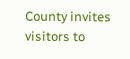County invites visitors to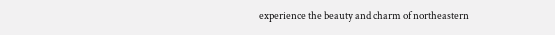experience the beauty and charm of northeastern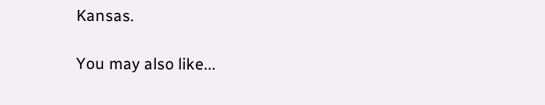Kansas.

You may also like...